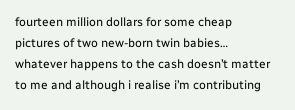fourteen million dollars for some cheap pictures of two new-born twin babies… whatever happens to the cash doesn’t matter to me and although i realise i’m contributing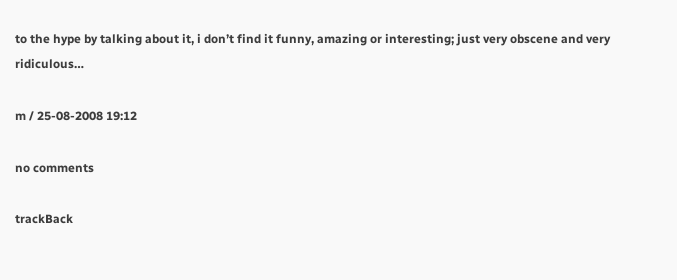to the hype by talking about it, i don’t find it funny, amazing or interesting; just very obscene and very ridiculous…

m / 25-08-2008 19:12

no comments

trackBack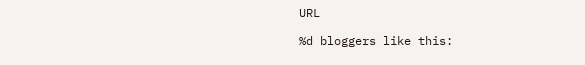URL

%d bloggers like this: